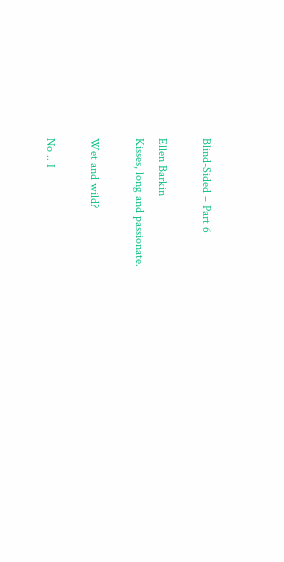Blind-Sided – Part 6

Ellen Barkin
Kisses, long and passionate.

Wet and wild?

No .. I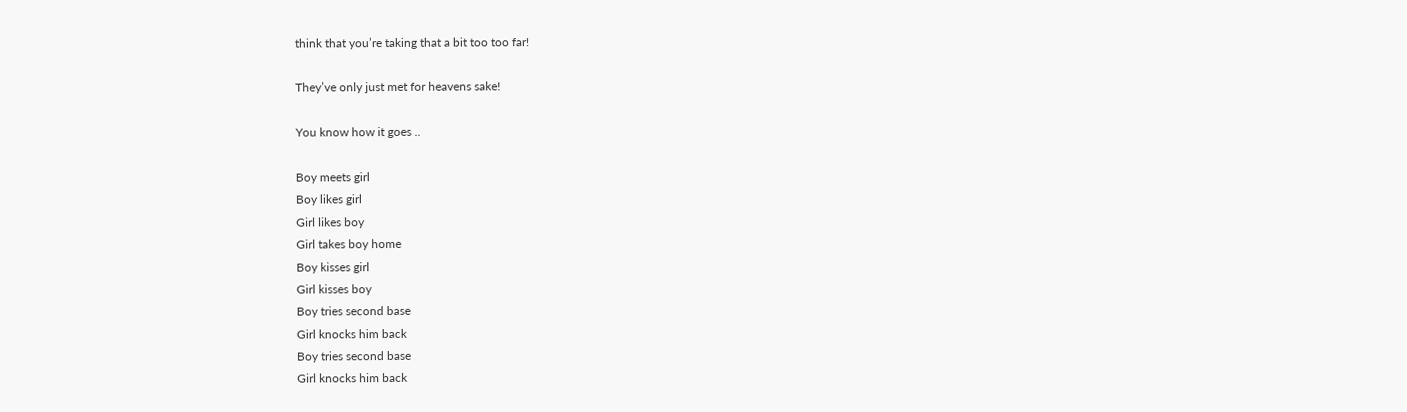think that you’re taking that a bit too too far!

They’ve only just met for heavens sake!

You know how it goes ..

Boy meets girl
Boy likes girl
Girl likes boy
Girl takes boy home
Boy kisses girl
Girl kisses boy
Boy tries second base
Girl knocks him back
Boy tries second base
Girl knocks him back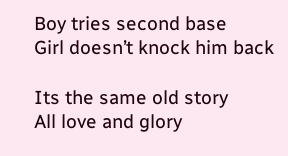Boy tries second base
Girl doesn’t knock him back

Its the same old story
All love and glory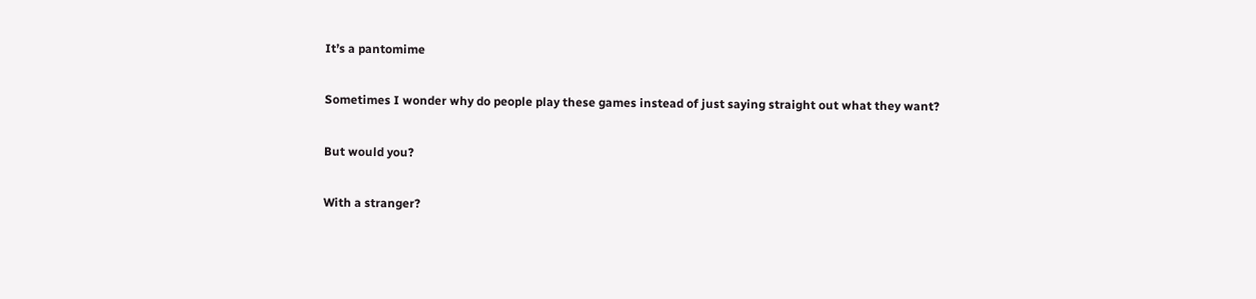It’s a pantomime

Sometimes I wonder why do people play these games instead of just saying straight out what they want?

But would you?

With a stranger?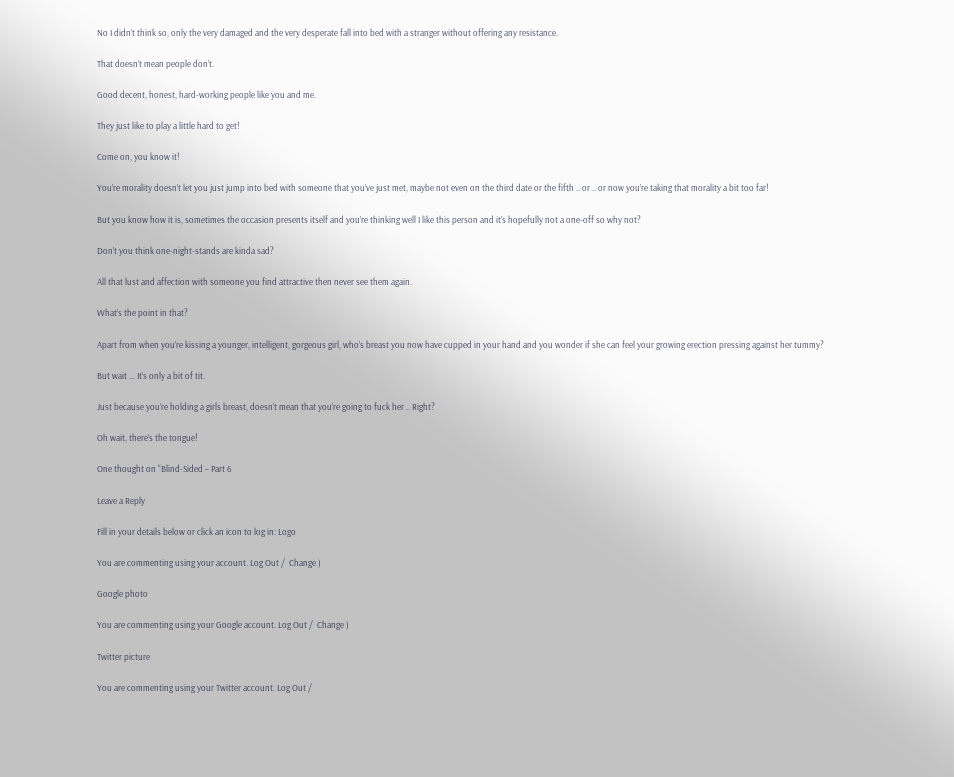No I didn’t think so, only the very damaged and the very desperate fall into bed with a stranger without offering any resistance.

That doesn’t mean people don’t.

Good decent, honest, hard-working people like you and me.

They just like to play a little hard to get!

Come on, you know it!

You’re morality doesn’t let you just jump into bed with someone that you’ve just met, maybe not even on the third date or the fifth .. or .. or now you’re taking that morality a bit too far!

But you know how it is, sometimes the occasion presents itself and you’re thinking well I like this person and it’s hopefully not a one-off so why not?

Don’t you think one-night-stands are kinda sad?

All that lust and affection with someone you find attractive then never see them again.

What’s the point in that?

Apart from when you’re kissing a younger, intelligent, gorgeous girl, who’s breast you now have cupped in your hand and you wonder if she can feel your growing erection pressing against her tummy?

But wait … It’s only a bit of tit.

Just because you’re holding a girls breast, doesn’t mean that you’re going to fuck her .. Right?

Oh wait, there’s the tongue!

One thought on “Blind-Sided – Part 6

Leave a Reply

Fill in your details below or click an icon to log in: Logo

You are commenting using your account. Log Out /  Change )

Google photo

You are commenting using your Google account. Log Out /  Change )

Twitter picture

You are commenting using your Twitter account. Log Out /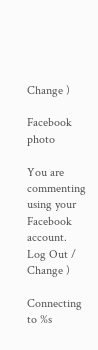Change )

Facebook photo

You are commenting using your Facebook account. Log Out /  Change )

Connecting to %s